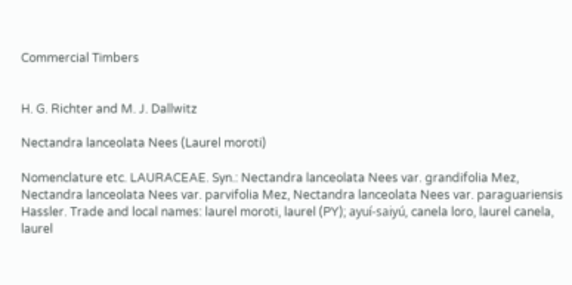Commercial Timbers


H. G. Richter and M. J. Dallwitz

Nectandra lanceolata Nees (Laurel moroti)

Nomenclature etc. LAURACEAE. Syn.: Nectandra lanceolata Nees var. grandifolia Mez, Nectandra lanceolata Nees var. parvifolia Mez, Nectandra lanceolata Nees var. paraguariensis Hassler. Trade and local names: laurel moroti, laurel (PY); ayuí-saiyú, canela loro, laurel canela, laurel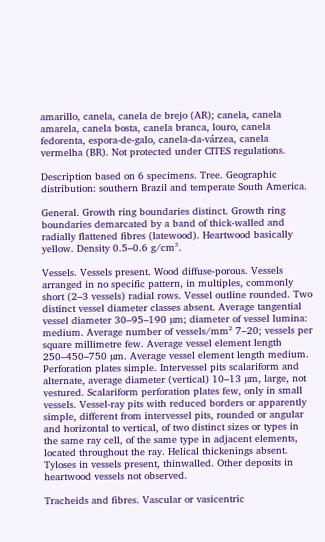amarillo, canela, canela de brejo (AR); canela, canela amarela, canela bosta, canela branca, louro, canela fedorenta, espora-de-galo, canela-da-várzea, canela vermelha (BR). Not protected under CITES regulations.

Description based on 6 specimens. Tree. Geographic distribution: southern Brazil and temperate South America.

General. Growth ring boundaries distinct. Growth ring boundaries demarcated by a band of thick-walled and radially flattened fibres (latewood). Heartwood basically yellow. Density 0.5–0.6 g/cm³.

Vessels. Vessels present. Wood diffuse-porous. Vessels arranged in no specific pattern, in multiples, commonly short (2–3 vessels) radial rows. Vessel outline rounded. Two distinct vessel diameter classes absent. Average tangential vessel diameter 30–95–190 µm; diameter of vessel lumina: medium. Average number of vessels/mm² 7–20; vessels per square millimetre few. Average vessel element length 250–450–750 µm. Average vessel element length medium. Perforation plates simple. Intervessel pits scalariform and alternate, average diameter (vertical) 10–13 µm, large, not vestured. Scalariform perforation plates few, only in small vessels. Vessel-ray pits with reduced borders or apparently simple, different from intervessel pits, rounded or angular and horizontal to vertical, of two distinct sizes or types in the same ray cell, of the same type in adjacent elements, located throughout the ray. Helical thickenings absent. Tyloses in vessels present, thinwalled. Other deposits in heartwood vessels not observed.

Tracheids and fibres. Vascular or vasicentric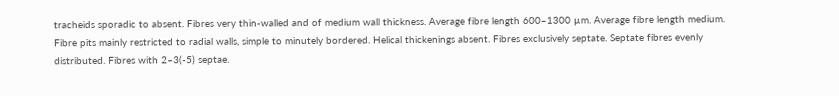tracheids sporadic to absent. Fibres very thin-walled and of medium wall thickness. Average fibre length 600–1300 µm. Average fibre length medium. Fibre pits mainly restricted to radial walls, simple to minutely bordered. Helical thickenings absent. Fibres exclusively septate. Septate fibres evenly distributed. Fibres with 2–3(-5) septae.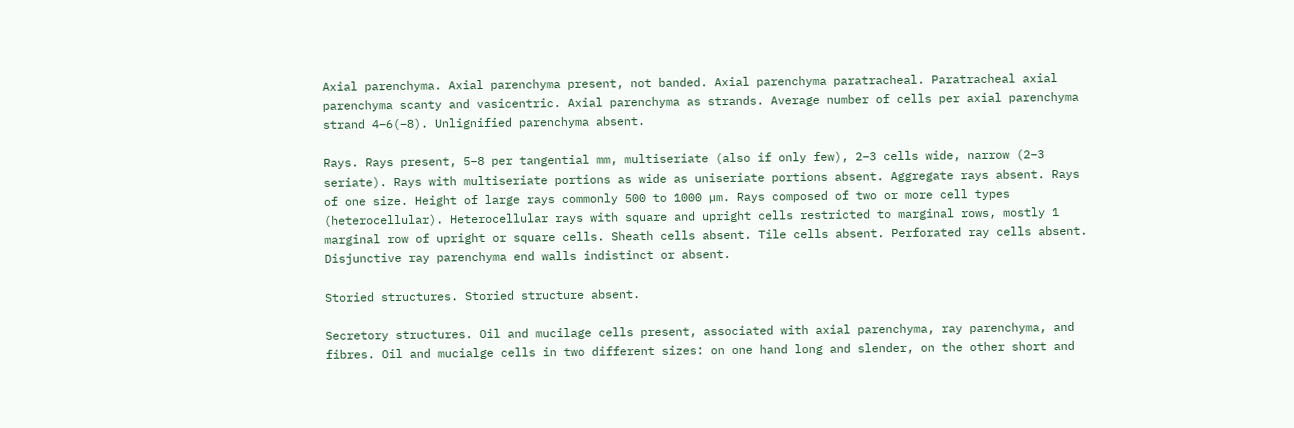Axial parenchyma. Axial parenchyma present, not banded. Axial parenchyma paratracheal. Paratracheal axial parenchyma scanty and vasicentric. Axial parenchyma as strands. Average number of cells per axial parenchyma strand 4–6(–8). Unlignified parenchyma absent.

Rays. Rays present, 5–8 per tangential mm, multiseriate (also if only few), 2–3 cells wide, narrow (2–3 seriate). Rays with multiseriate portions as wide as uniseriate portions absent. Aggregate rays absent. Rays of one size. Height of large rays commonly 500 to 1000 µm. Rays composed of two or more cell types (heterocellular). Heterocellular rays with square and upright cells restricted to marginal rows, mostly 1 marginal row of upright or square cells. Sheath cells absent. Tile cells absent. Perforated ray cells absent. Disjunctive ray parenchyma end walls indistinct or absent.

Storied structures. Storied structure absent.

Secretory structures. Oil and mucilage cells present, associated with axial parenchyma, ray parenchyma, and fibres. Oil and mucialge cells in two different sizes: on one hand long and slender, on the other short and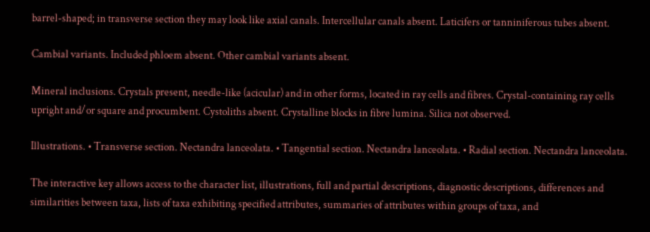barrel-shaped; in transverse section they may look like axial canals. Intercellular canals absent. Laticifers or tanniniferous tubes absent.

Cambial variants. Included phloem absent. Other cambial variants absent.

Mineral inclusions. Crystals present, needle-like (acicular) and in other forms, located in ray cells and fibres. Crystal-containing ray cells upright and/or square and procumbent. Cystoliths absent. Crystalline blocks in fibre lumina. Silica not observed.

Illustrations. • Transverse section. Nectandra lanceolata. • Tangential section. Nectandra lanceolata. • Radial section. Nectandra lanceolata.

The interactive key allows access to the character list, illustrations, full and partial descriptions, diagnostic descriptions, differences and similarities between taxa, lists of taxa exhibiting specified attributes, summaries of attributes within groups of taxa, and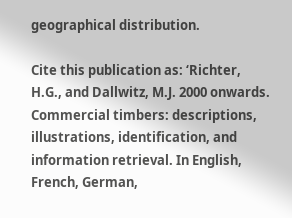geographical distribution.

Cite this publication as: ‘Richter, H.G., and Dallwitz, M.J. 2000 onwards. Commercial timbers: descriptions, illustrations, identification, and information retrieval. In English, French, German,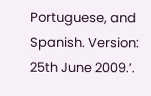Portuguese, and Spanish. Version: 25th June 2009.’.